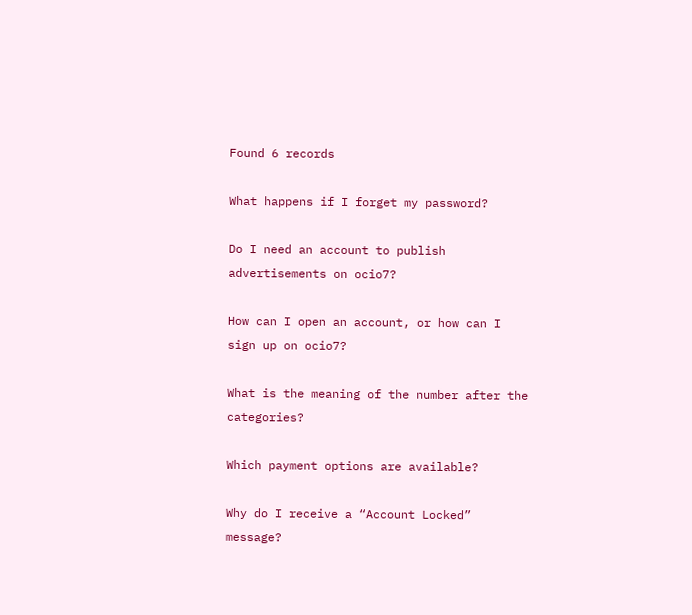Found 6 records

What happens if I forget my password?

Do I need an account to publish advertisements on ocio7?

How can I open an account, or how can I sign up on ocio7?

What is the meaning of the number after the categories?

Which payment options are available?

Why do I receive a “Account Locked” message?